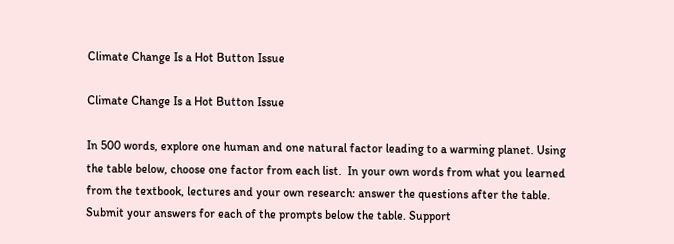Climate Change Is a Hot Button Issue

Climate Change Is a Hot Button Issue

In 500 words, explore one human and one natural factor leading to a warming planet. Using the table below, choose one factor from each list.  In your own words from what you learned from the textbook, lectures and your own research: answer the questions after the table.  Submit your answers for each of the prompts below the table. Support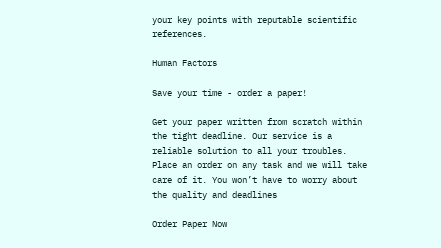your key points with reputable scientific references.

Human Factors

Save your time - order a paper!

Get your paper written from scratch within the tight deadline. Our service is a reliable solution to all your troubles. Place an order on any task and we will take care of it. You won’t have to worry about the quality and deadlines

Order Paper Now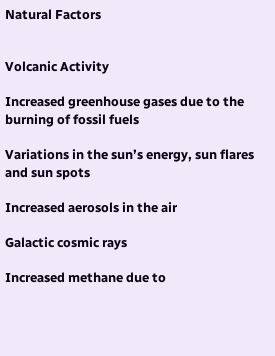Natural Factors


Volcanic Activity

Increased greenhouse gases due to the burning of fossil fuels

Variations in the sun’s energy, sun flares and sun spots

Increased aerosols in the air

Galactic cosmic rays

Increased methane due to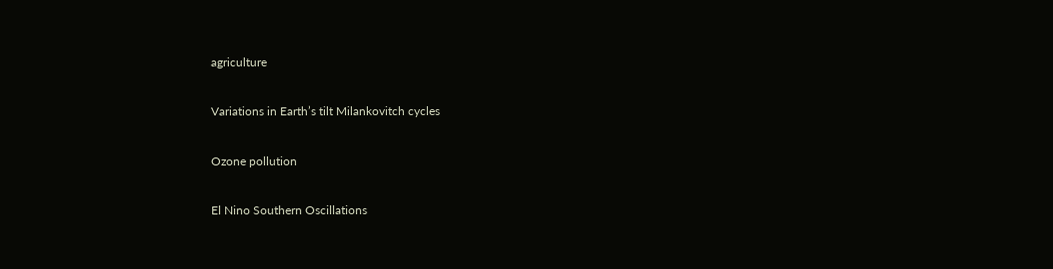agriculture

Variations in Earth’s tilt Milankovitch cycles

Ozone pollution

El Nino Southern Oscillations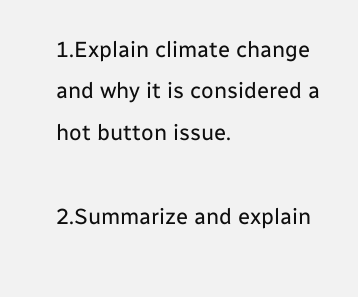1.Explain climate change and why it is considered a hot button issue.

2.Summarize and explain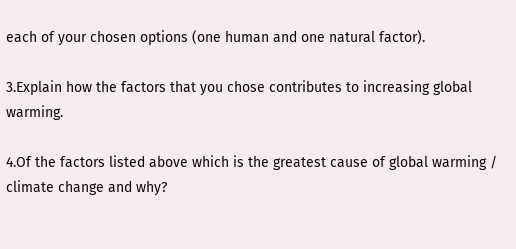each of your chosen options (one human and one natural factor).

3.Explain how the factors that you chose contributes to increasing global warming.

4.Of the factors listed above which is the greatest cause of global warming / climate change and why?